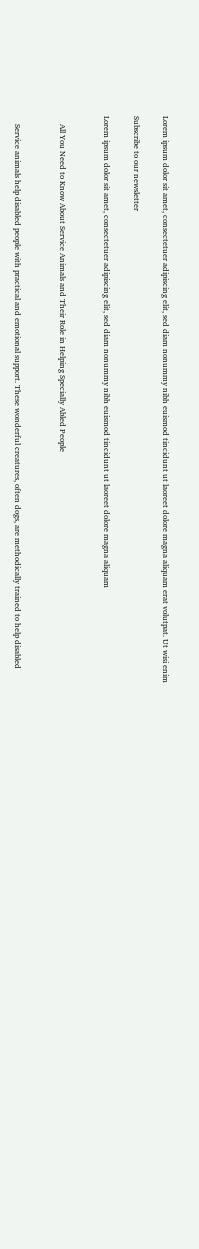Lorem ipsum dolor sit amet, consectetuer adipiscing elit, sed diam nonummy nibh euismod tincidunt ut laoreet dolore magna aliquam erat volutpat. Ut wisi enim

Subscribe to our newsletter

Lorem ipsum dolor sit amet, consectetuer adipiscing elit, sed diam nonummy nibh euismod tincidunt ut laoreet dolore magna aliquam


    All You Need to Know About Service Animals and Their Role in Helping Specially Abled People


    Service animals help disabled people with practical and emotional support. These wonderful creatures, often dogs, are methodically trained to help disabled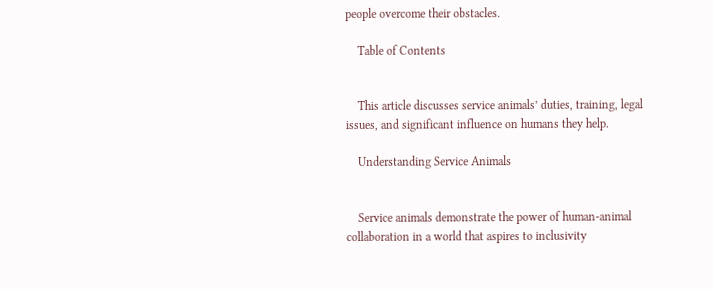people overcome their obstacles.

    Table of Contents


    This article discusses service animals’ duties, training, legal issues, and significant influence on humans they help.

    Understanding Service Animals


    Service animals demonstrate the power of human-animal collaboration in a world that aspires to inclusivity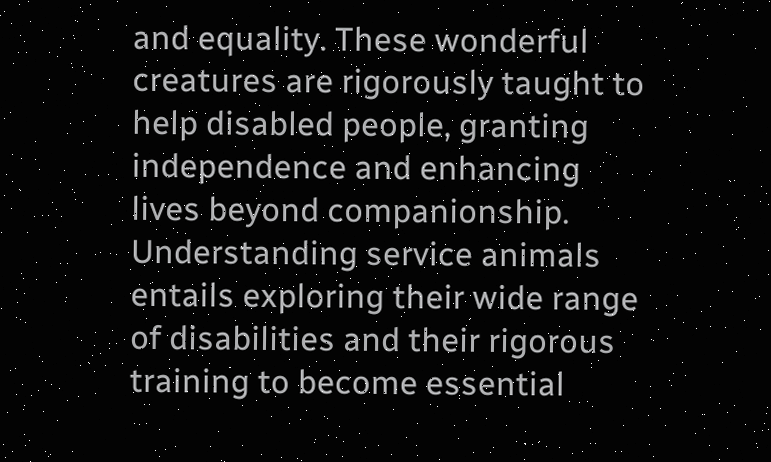and equality. These wonderful creatures are rigorously taught to help disabled people, granting independence and enhancing lives beyond companionship. Understanding service animals entails exploring their wide range of disabilities and their rigorous training to become essential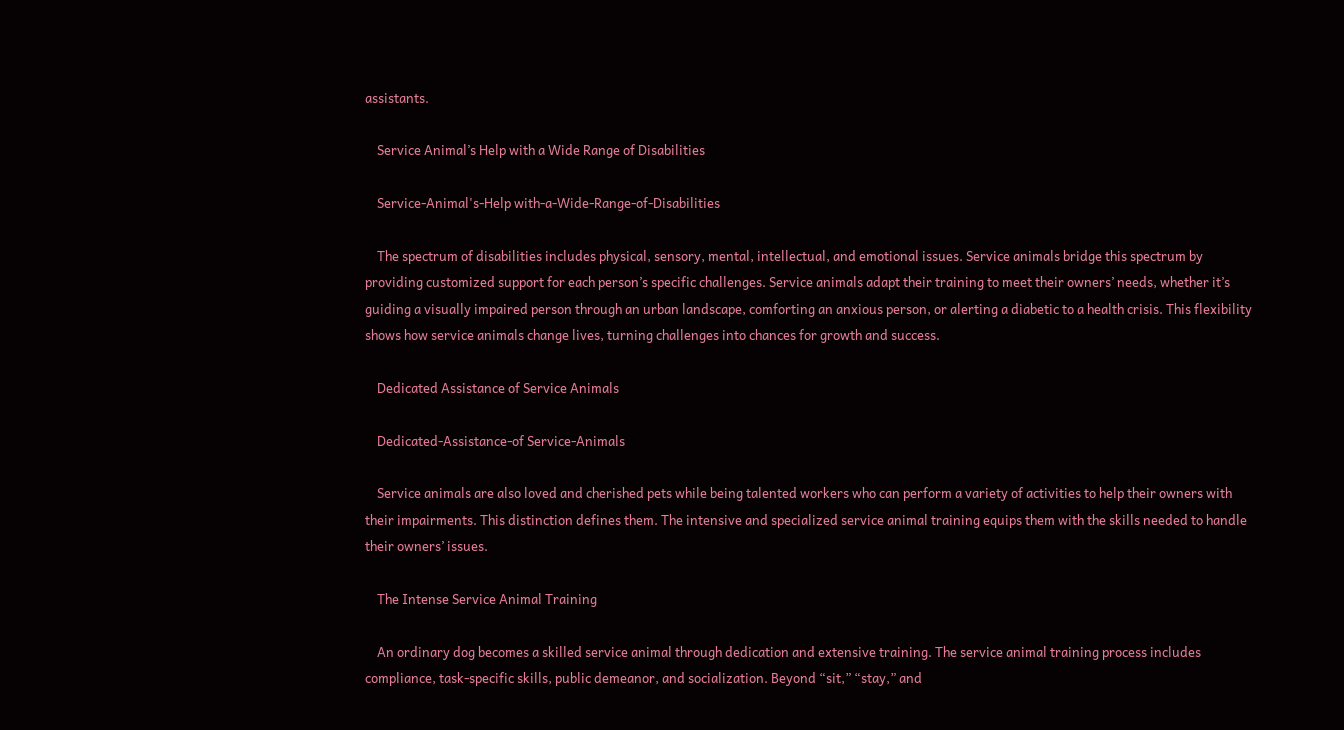assistants.

    Service Animal’s Help with a Wide Range of Disabilities

    Service-Animal's-Help with-a-Wide-Range-of-Disabilities

    The spectrum of disabilities includes physical, sensory, mental, intellectual, and emotional issues. Service animals bridge this spectrum by providing customized support for each person’s specific challenges. Service animals adapt their training to meet their owners’ needs, whether it’s guiding a visually impaired person through an urban landscape, comforting an anxious person, or alerting a diabetic to a health crisis. This flexibility shows how service animals change lives, turning challenges into chances for growth and success.

    Dedicated Assistance of Service Animals

    Dedicated-Assistance-of Service-Animals

    Service animals are also loved and cherished pets while being talented workers who can perform a variety of activities to help their owners with their impairments. This distinction defines them. The intensive and specialized service animal training equips them with the skills needed to handle their owners’ issues.

    The Intense Service Animal Training

    An ordinary dog becomes a skilled service animal through dedication and extensive training. The service animal training process includes compliance, task-specific skills, public demeanor, and socialization. Beyond “sit,” “stay,” and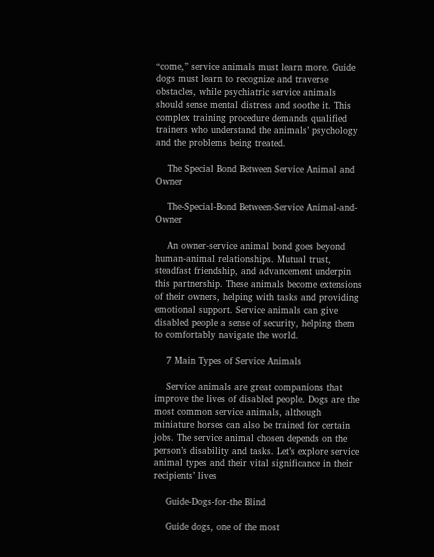“come,” service animals must learn more. Guide dogs must learn to recognize and traverse obstacles, while psychiatric service animals should sense mental distress and soothe it. This complex training procedure demands qualified trainers who understand the animals’ psychology and the problems being treated.

    The Special Bond Between Service Animal and Owner

    The-Special-Bond Between-Service Animal-and-Owner

    An owner-service animal bond goes beyond human-animal relationships. Mutual trust, steadfast friendship, and advancement underpin this partnership. These animals become extensions of their owners, helping with tasks and providing emotional support. Service animals can give disabled people a sense of security, helping them to comfortably navigate the world.

    7 Main Types of Service Animals

    Service animals are great companions that improve the lives of disabled people. Dogs are the most common service animals, although miniature horses can also be trained for certain jobs. The service animal chosen depends on the person’s disability and tasks. Let’s explore service animal types and their vital significance in their recipients’ lives

    Guide-Dogs-for-the Blind

    Guide dogs, one of the most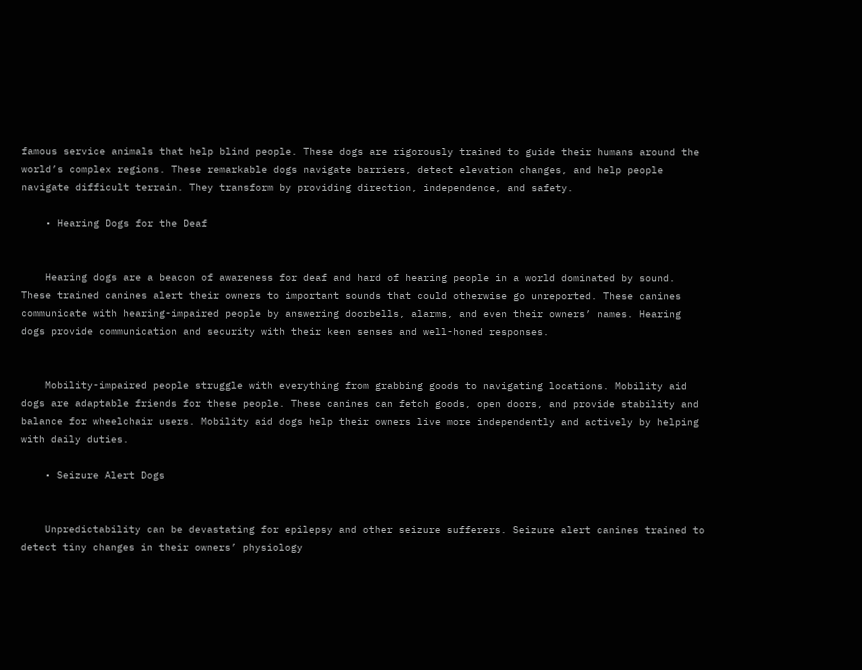famous service animals that help blind people. These dogs are rigorously trained to guide their humans around the world’s complex regions. These remarkable dogs navigate barriers, detect elevation changes, and help people navigate difficult terrain. They transform by providing direction, independence, and safety.

    • Hearing Dogs for the Deaf


    Hearing dogs are a beacon of awareness for deaf and hard of hearing people in a world dominated by sound. These trained canines alert their owners to important sounds that could otherwise go unreported. These canines communicate with hearing-impaired people by answering doorbells, alarms, and even their owners’ names. Hearing dogs provide communication and security with their keen senses and well-honed responses.


    Mobility-impaired people struggle with everything from grabbing goods to navigating locations. Mobility aid dogs are adaptable friends for these people. These canines can fetch goods, open doors, and provide stability and balance for wheelchair users. Mobility aid dogs help their owners live more independently and actively by helping with daily duties.

    • Seizure Alert Dogs


    Unpredictability can be devastating for epilepsy and other seizure sufferers. Seizure alert canines trained to detect tiny changes in their owners’ physiology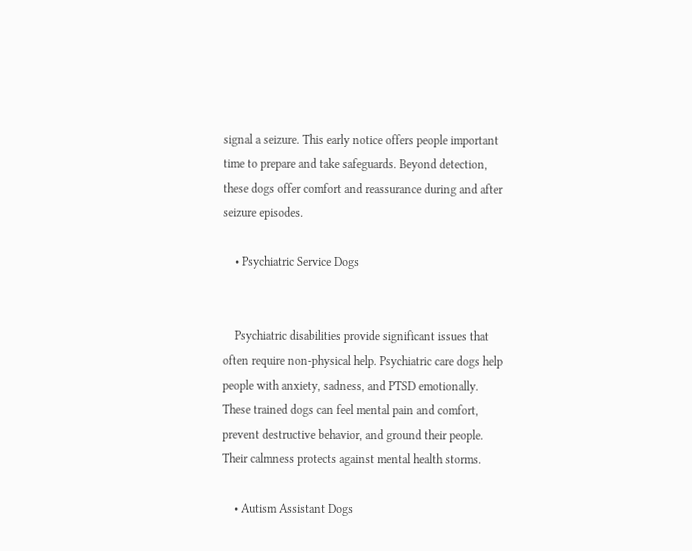signal a seizure. This early notice offers people important time to prepare and take safeguards. Beyond detection, these dogs offer comfort and reassurance during and after seizure episodes.

    • Psychiatric Service Dogs


    Psychiatric disabilities provide significant issues that often require non-physical help. Psychiatric care dogs help people with anxiety, sadness, and PTSD emotionally. These trained dogs can feel mental pain and comfort, prevent destructive behavior, and ground their people. Their calmness protects against mental health storms.

    • Autism Assistant Dogs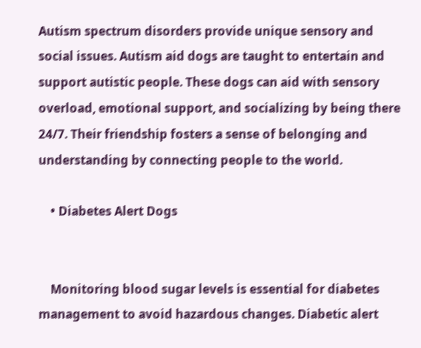Autism spectrum disorders provide unique sensory and social issues. Autism aid dogs are taught to entertain and support autistic people. These dogs can aid with sensory overload, emotional support, and socializing by being there 24/7. Their friendship fosters a sense of belonging and understanding by connecting people to the world.

    • Diabetes Alert Dogs


    Monitoring blood sugar levels is essential for diabetes management to avoid hazardous changes. Diabetic alert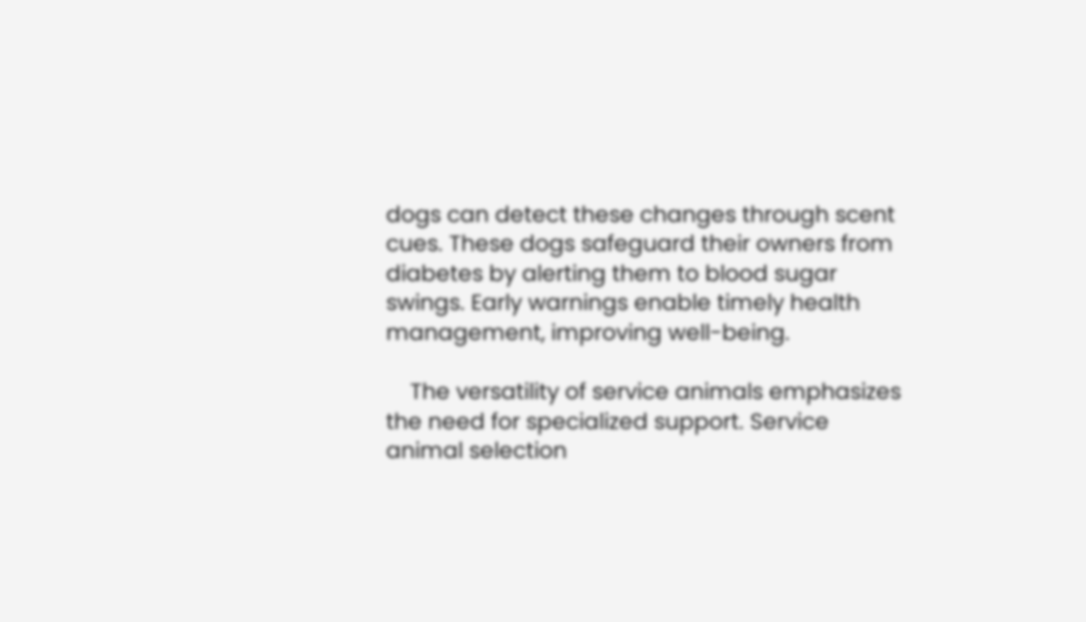dogs can detect these changes through scent cues. These dogs safeguard their owners from diabetes by alerting them to blood sugar swings. Early warnings enable timely health management, improving well-being.

    The versatility of service animals emphasizes the need for specialized support. Service animal selection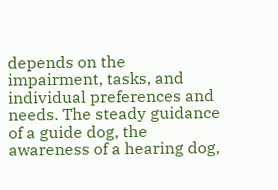depends on the impairment, tasks, and individual preferences and needs. The steady guidance of a guide dog, the awareness of a hearing dog,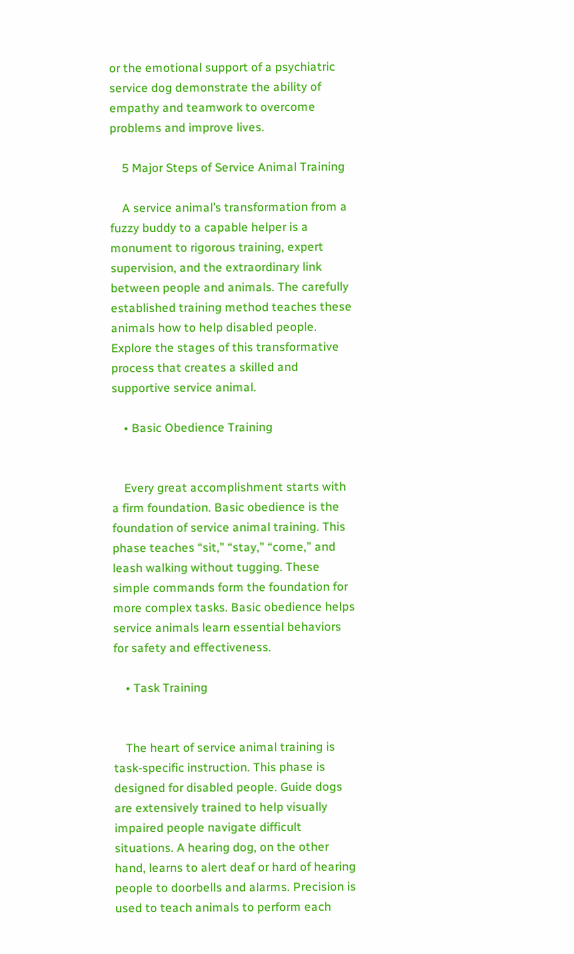or the emotional support of a psychiatric service dog demonstrate the ability of empathy and teamwork to overcome problems and improve lives.

    5 Major Steps of Service Animal Training

    A service animal’s transformation from a fuzzy buddy to a capable helper is a monument to rigorous training, expert supervision, and the extraordinary link between people and animals. The carefully established training method teaches these animals how to help disabled people. Explore the stages of this transformative process that creates a skilled and supportive service animal.

    • Basic Obedience Training


    Every great accomplishment starts with a firm foundation. Basic obedience is the foundation of service animal training. This phase teaches “sit,” “stay,” “come,” and leash walking without tugging. These simple commands form the foundation for more complex tasks. Basic obedience helps service animals learn essential behaviors for safety and effectiveness.

    • Task Training


    The heart of service animal training is task-specific instruction. This phase is designed for disabled people. Guide dogs are extensively trained to help visually impaired people navigate difficult situations. A hearing dog, on the other hand, learns to alert deaf or hard of hearing people to doorbells and alarms. Precision is used to teach animals to perform each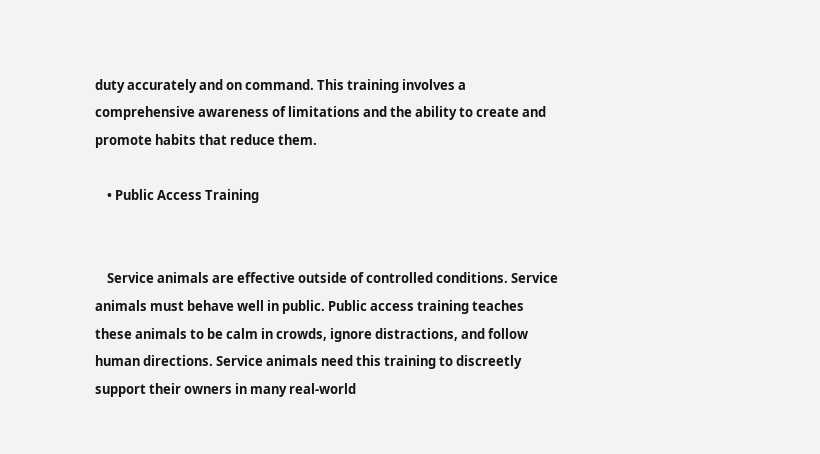duty accurately and on command. This training involves a comprehensive awareness of limitations and the ability to create and promote habits that reduce them.

    • Public Access Training


    Service animals are effective outside of controlled conditions. Service animals must behave well in public. Public access training teaches these animals to be calm in crowds, ignore distractions, and follow human directions. Service animals need this training to discreetly support their owners in many real-world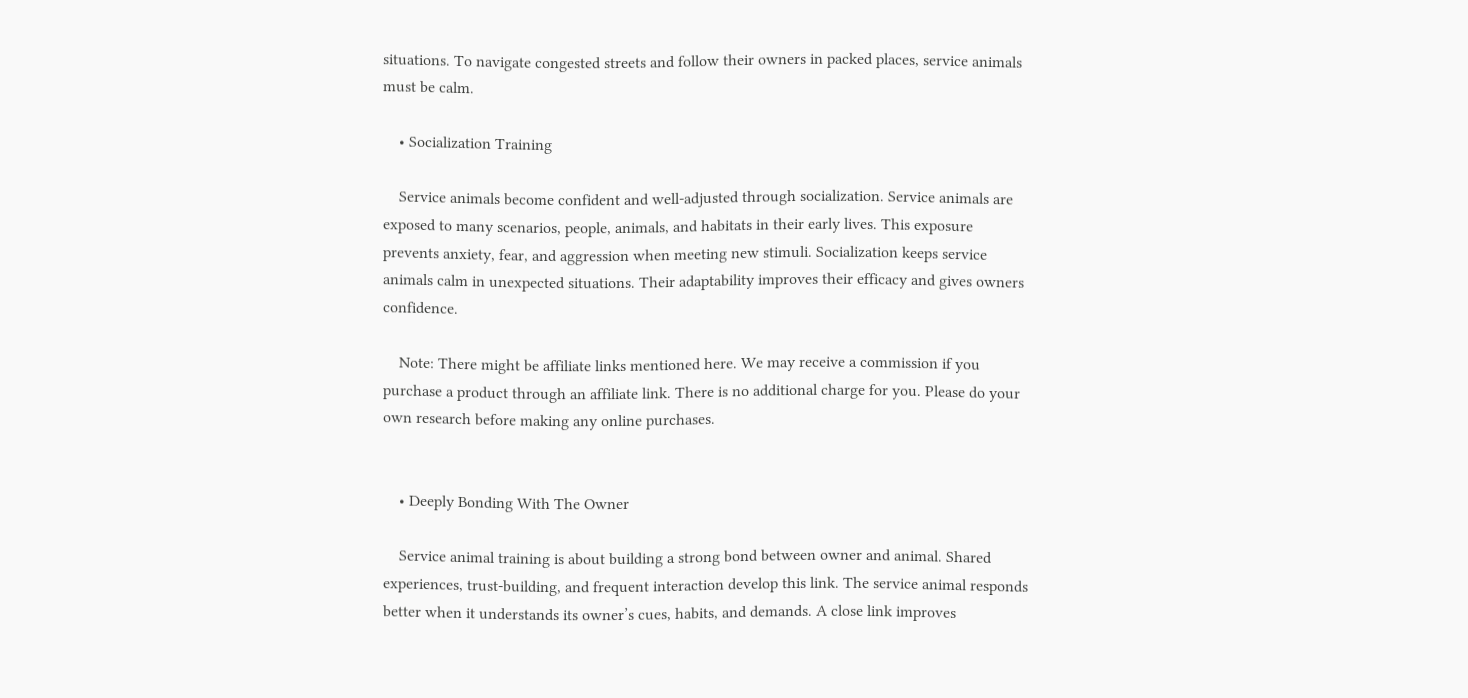situations. To navigate congested streets and follow their owners in packed places, service animals must be calm.

    • Socialization Training

    Service animals become confident and well-adjusted through socialization. Service animals are exposed to many scenarios, people, animals, and habitats in their early lives. This exposure prevents anxiety, fear, and aggression when meeting new stimuli. Socialization keeps service animals calm in unexpected situations. Their adaptability improves their efficacy and gives owners confidence.

    Note: There might be affiliate links mentioned here. We may receive a commission if you purchase a product through an affiliate link. There is no additional charge for you. Please do your own research before making any online purchases.


    • Deeply Bonding With The Owner

    Service animal training is about building a strong bond between owner and animal. Shared experiences, trust-building, and frequent interaction develop this link. The service animal responds better when it understands its owner’s cues, habits, and demands. A close link improves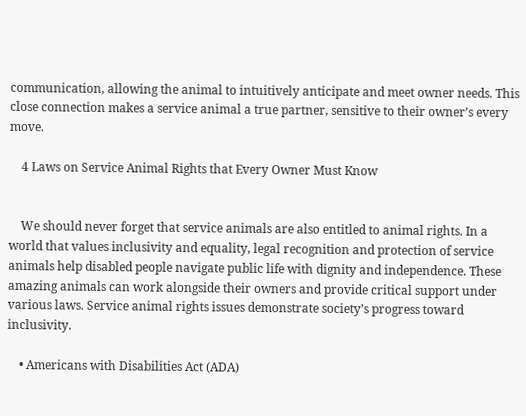communication, allowing the animal to intuitively anticipate and meet owner needs. This close connection makes a service animal a true partner, sensitive to their owner’s every move.

    4 Laws on Service Animal Rights that Every Owner Must Know


    We should never forget that service animals are also entitled to animal rights. In a world that values inclusivity and equality, legal recognition and protection of service animals help disabled people navigate public life with dignity and independence. These amazing animals can work alongside their owners and provide critical support under various laws. Service animal rights issues demonstrate society’s progress toward inclusivity.

    • Americans with Disabilities Act (ADA)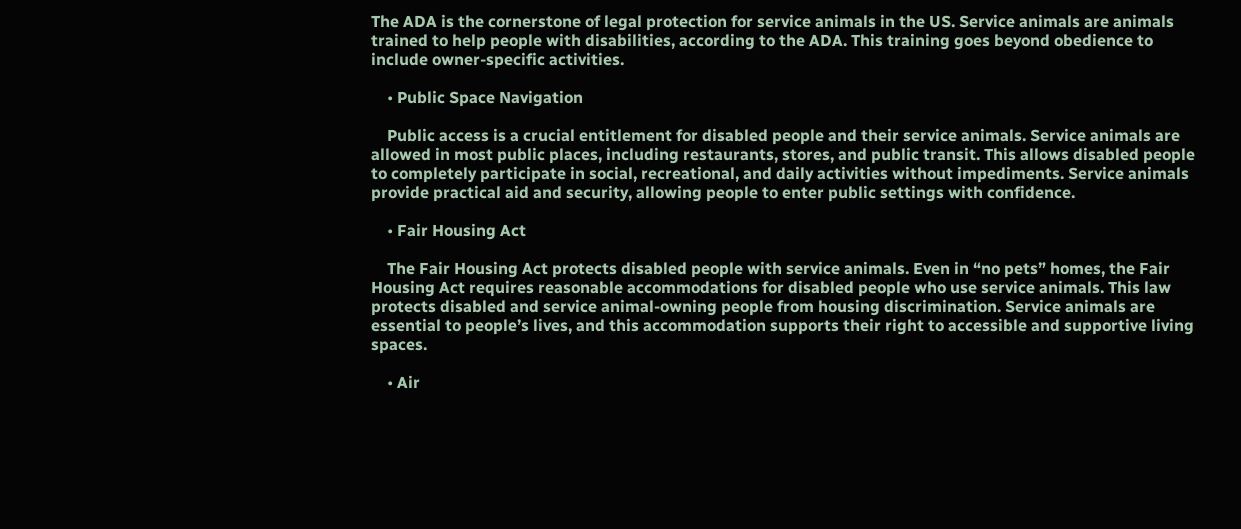The ADA is the cornerstone of legal protection for service animals in the US. Service animals are animals trained to help people with disabilities, according to the ADA. This training goes beyond obedience to include owner-specific activities.

    • Public Space Navigation

    Public access is a crucial entitlement for disabled people and their service animals. Service animals are allowed in most public places, including restaurants, stores, and public transit. This allows disabled people to completely participate in social, recreational, and daily activities without impediments. Service animals provide practical aid and security, allowing people to enter public settings with confidence.

    • Fair Housing Act

    The Fair Housing Act protects disabled people with service animals. Even in “no pets” homes, the Fair Housing Act requires reasonable accommodations for disabled people who use service animals. This law protects disabled and service animal-owning people from housing discrimination. Service animals are essential to people’s lives, and this accommodation supports their right to accessible and supportive living spaces.

    • Air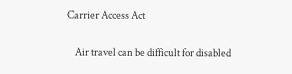Carrier Access Act

    Air travel can be difficult for disabled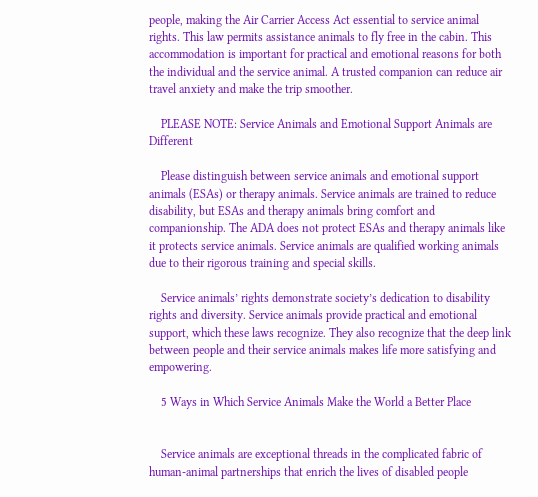people, making the Air Carrier Access Act essential to service animal rights. This law permits assistance animals to fly free in the cabin. This accommodation is important for practical and emotional reasons for both the individual and the service animal. A trusted companion can reduce air travel anxiety and make the trip smoother.

    PLEASE NOTE: Service Animals and Emotional Support Animals are Different

    Please distinguish between service animals and emotional support animals (ESAs) or therapy animals. Service animals are trained to reduce disability, but ESAs and therapy animals bring comfort and companionship. The ADA does not protect ESAs and therapy animals like it protects service animals. Service animals are qualified working animals due to their rigorous training and special skills.

    Service animals’ rights demonstrate society’s dedication to disability rights and diversity. Service animals provide practical and emotional support, which these laws recognize. They also recognize that the deep link between people and their service animals makes life more satisfying and empowering.

    5 Ways in Which Service Animals Make the World a Better Place


    Service animals are exceptional threads in the complicated fabric of human-animal partnerships that enrich the lives of disabled people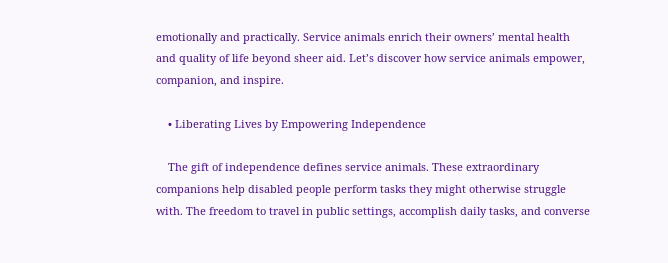emotionally and practically. Service animals enrich their owners’ mental health and quality of life beyond sheer aid. Let’s discover how service animals empower, companion, and inspire.

    • Liberating Lives by Empowering Independence

    The gift of independence defines service animals. These extraordinary companions help disabled people perform tasks they might otherwise struggle with. The freedom to travel in public settings, accomplish daily tasks, and converse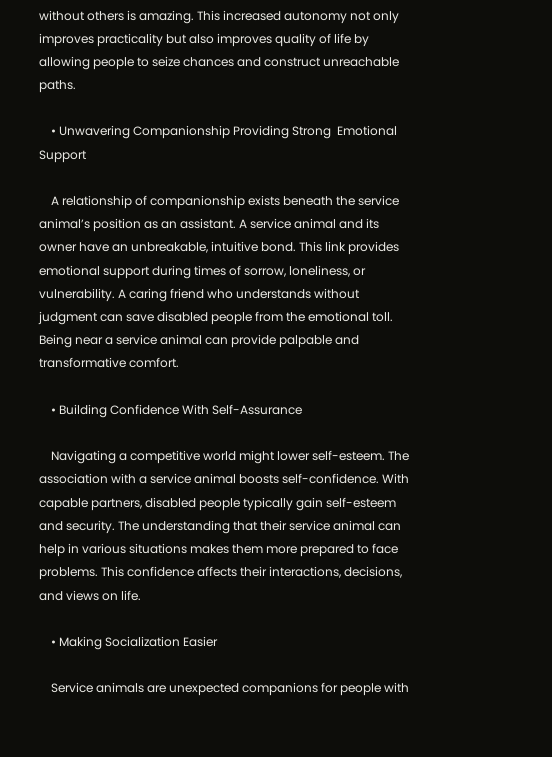without others is amazing. This increased autonomy not only improves practicality but also improves quality of life by allowing people to seize chances and construct unreachable paths.

    • Unwavering Companionship Providing Strong  Emotional Support

    A relationship of companionship exists beneath the service animal’s position as an assistant. A service animal and its owner have an unbreakable, intuitive bond. This link provides emotional support during times of sorrow, loneliness, or vulnerability. A caring friend who understands without judgment can save disabled people from the emotional toll. Being near a service animal can provide palpable and transformative comfort.

    • Building Confidence With Self-Assurance

    Navigating a competitive world might lower self-esteem. The association with a service animal boosts self-confidence. With capable partners, disabled people typically gain self-esteem and security. The understanding that their service animal can help in various situations makes them more prepared to face problems. This confidence affects their interactions, decisions, and views on life.

    • Making Socialization Easier

    Service animals are unexpected companions for people with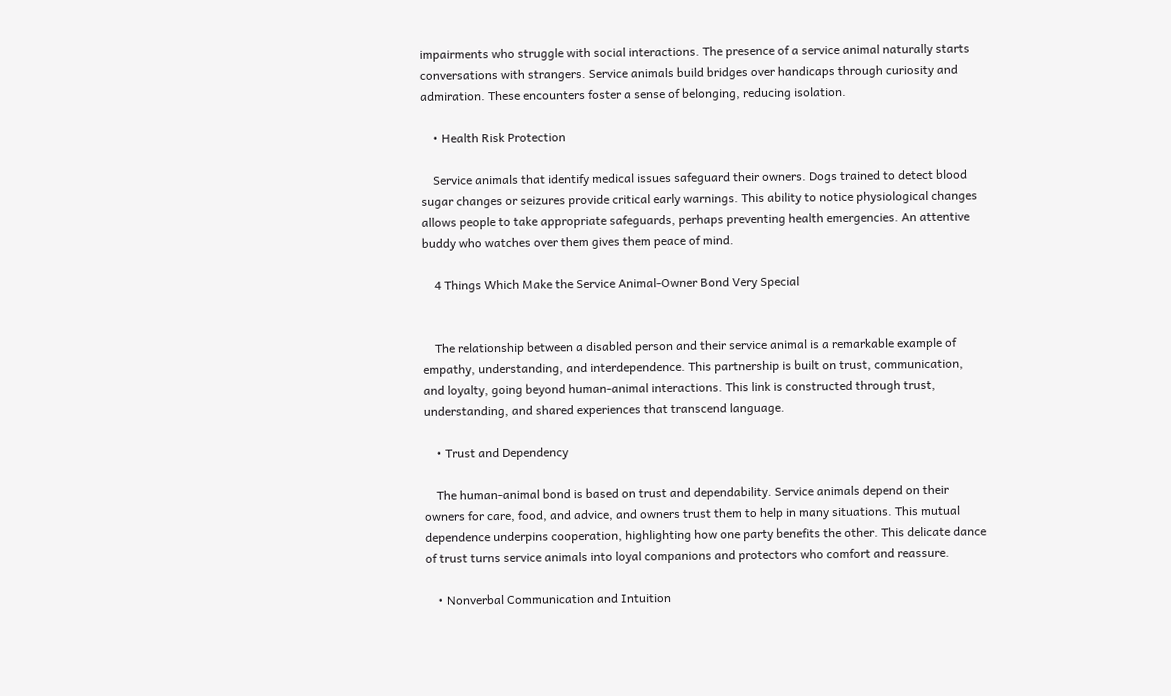impairments who struggle with social interactions. The presence of a service animal naturally starts conversations with strangers. Service animals build bridges over handicaps through curiosity and admiration. These encounters foster a sense of belonging, reducing isolation.

    • Health Risk Protection

    Service animals that identify medical issues safeguard their owners. Dogs trained to detect blood sugar changes or seizures provide critical early warnings. This ability to notice physiological changes allows people to take appropriate safeguards, perhaps preventing health emergencies. An attentive buddy who watches over them gives them peace of mind.

    4 Things Which Make the Service Animal-Owner Bond Very Special


    The relationship between a disabled person and their service animal is a remarkable example of empathy, understanding, and interdependence. This partnership is built on trust, communication, and loyalty, going beyond human-animal interactions. This link is constructed through trust, understanding, and shared experiences that transcend language.

    • Trust and Dependency

    The human-animal bond is based on trust and dependability. Service animals depend on their owners for care, food, and advice, and owners trust them to help in many situations. This mutual dependence underpins cooperation, highlighting how one party benefits the other. This delicate dance of trust turns service animals into loyal companions and protectors who comfort and reassure.

    • Nonverbal Communication and Intuition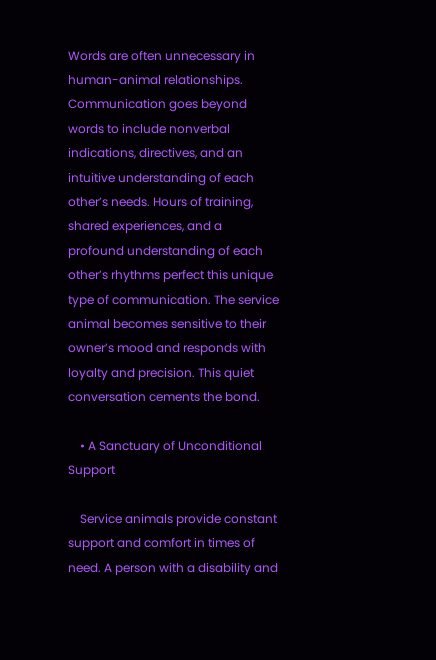Words are often unnecessary in human-animal relationships. Communication goes beyond words to include nonverbal indications, directives, and an intuitive understanding of each other’s needs. Hours of training, shared experiences, and a profound understanding of each other’s rhythms perfect this unique type of communication. The service animal becomes sensitive to their owner’s mood and responds with loyalty and precision. This quiet conversation cements the bond.

    • A Sanctuary of Unconditional Support

    Service animals provide constant support and comfort in times of need. A person with a disability and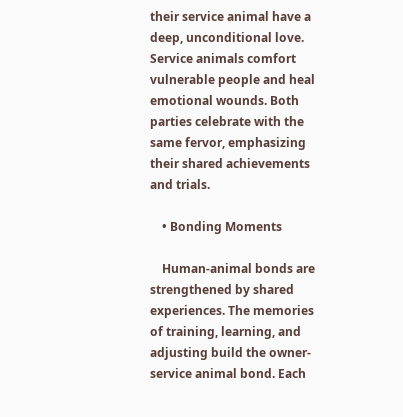their service animal have a deep, unconditional love. Service animals comfort vulnerable people and heal emotional wounds. Both parties celebrate with the same fervor, emphasizing their shared achievements and trials.

    • Bonding Moments

    Human-animal bonds are strengthened by shared experiences. The memories of training, learning, and adjusting build the owner-service animal bond. Each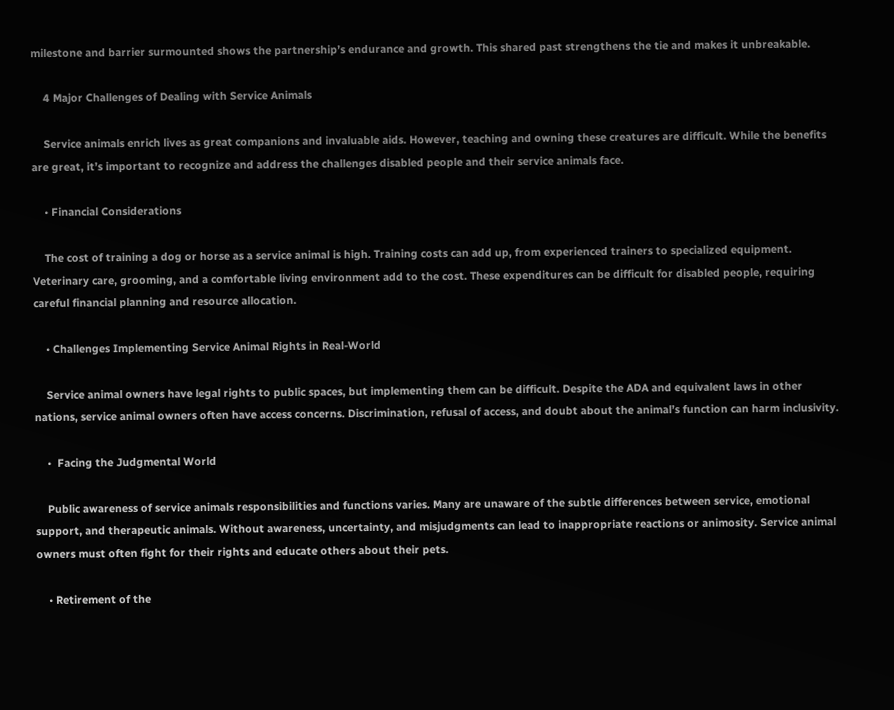milestone and barrier surmounted shows the partnership’s endurance and growth. This shared past strengthens the tie and makes it unbreakable.

    4 Major Challenges of Dealing with Service Animals

    Service animals enrich lives as great companions and invaluable aids. However, teaching and owning these creatures are difficult. While the benefits are great, it’s important to recognize and address the challenges disabled people and their service animals face.

    • Financial Considerations

    The cost of training a dog or horse as a service animal is high. Training costs can add up, from experienced trainers to specialized equipment. Veterinary care, grooming, and a comfortable living environment add to the cost. These expenditures can be difficult for disabled people, requiring careful financial planning and resource allocation.

    • Challenges Implementing Service Animal Rights in Real-World

    Service animal owners have legal rights to public spaces, but implementing them can be difficult. Despite the ADA and equivalent laws in other nations, service animal owners often have access concerns. Discrimination, refusal of access, and doubt about the animal’s function can harm inclusivity.

    •  Facing the Judgmental World

    Public awareness of service animals responsibilities and functions varies. Many are unaware of the subtle differences between service, emotional support, and therapeutic animals. Without awareness, uncertainty, and misjudgments can lead to inappropriate reactions or animosity. Service animal owners must often fight for their rights and educate others about their pets.

    • Retirement of the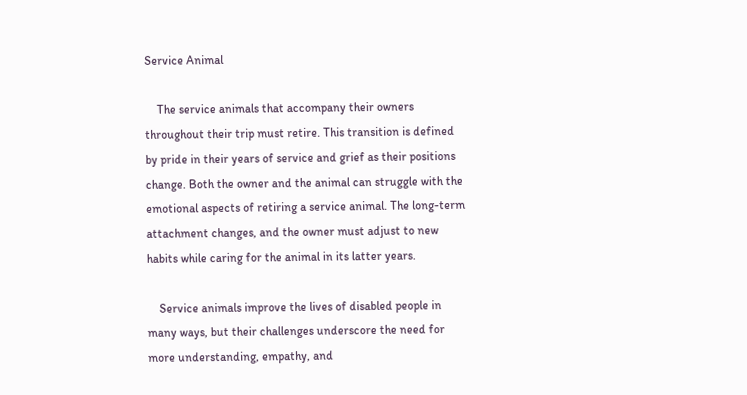Service Animal

    The service animals that accompany their owners throughout their trip must retire. This transition is defined by pride in their years of service and grief as their positions change. Both the owner and the animal can struggle with the emotional aspects of retiring a service animal. The long-term attachment changes, and the owner must adjust to new habits while caring for the animal in its latter years.

    Service animals improve the lives of disabled people in many ways, but their challenges underscore the need for more understanding, empathy, and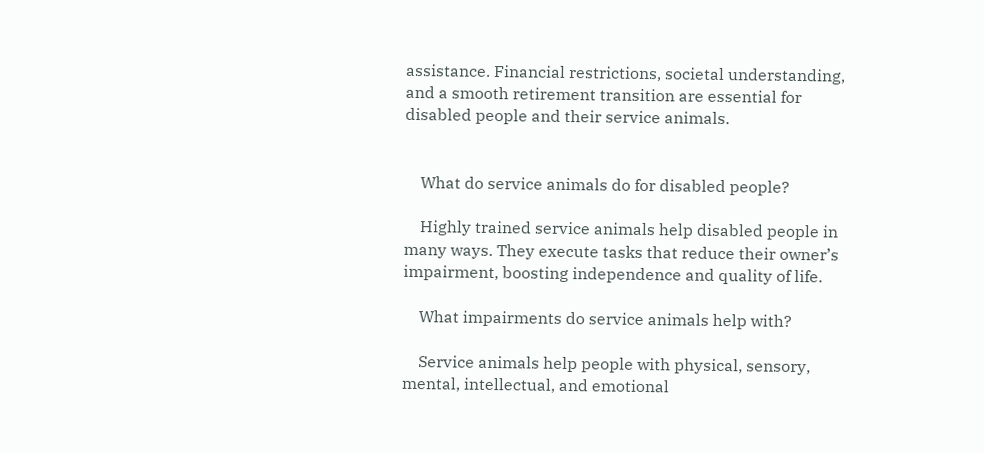assistance. Financial restrictions, societal understanding, and a smooth retirement transition are essential for disabled people and their service animals.


    What do service animals do for disabled people?

    Highly trained service animals help disabled people in many ways. They execute tasks that reduce their owner’s impairment, boosting independence and quality of life.

    What impairments do service animals help with?

    Service animals help people with physical, sensory, mental, intellectual, and emotional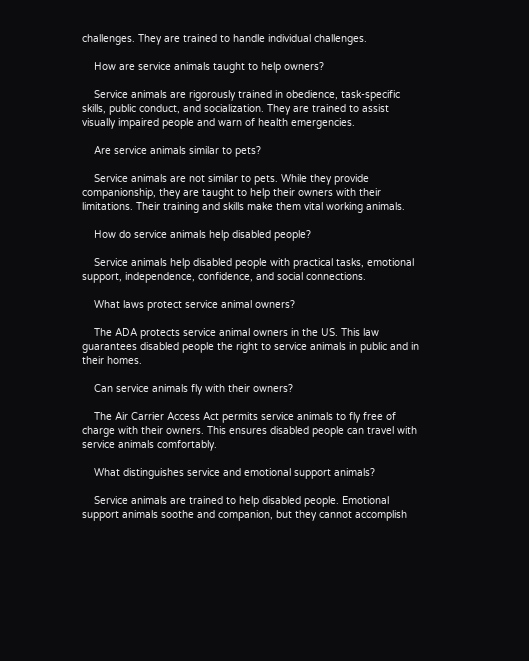challenges. They are trained to handle individual challenges.

    How are service animals taught to help owners?

    Service animals are rigorously trained in obedience, task-specific skills, public conduct, and socialization. They are trained to assist visually impaired people and warn of health emergencies.

    Are service animals similar to pets?

    Service animals are not similar to pets. While they provide companionship, they are taught to help their owners with their limitations. Their training and skills make them vital working animals.

    How do service animals help disabled people?

    Service animals help disabled people with practical tasks, emotional support, independence, confidence, and social connections.

    What laws protect service animal owners?

    The ADA protects service animal owners in the US. This law guarantees disabled people the right to service animals in public and in their homes.

    Can service animals fly with their owners?

    The Air Carrier Access Act permits service animals to fly free of charge with their owners. This ensures disabled people can travel with service animals comfortably.

    What distinguishes service and emotional support animals?

    Service animals are trained to help disabled people. Emotional support animals soothe and companion, but they cannot accomplish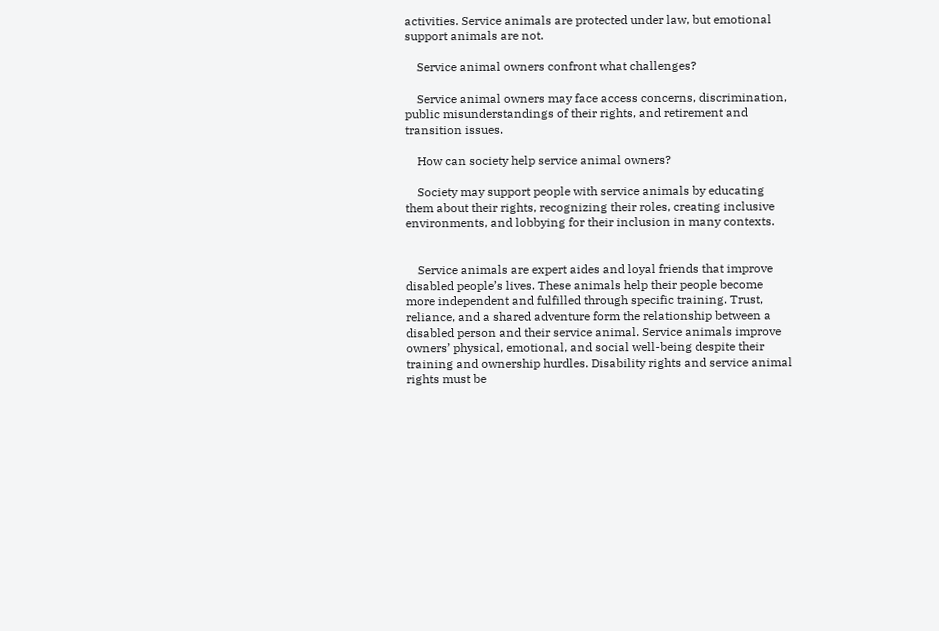activities. Service animals are protected under law, but emotional support animals are not.

    Service animal owners confront what challenges?

    Service animal owners may face access concerns, discrimination, public misunderstandings of their rights, and retirement and transition issues.

    How can society help service animal owners?

    Society may support people with service animals by educating them about their rights, recognizing their roles, creating inclusive environments, and lobbying for their inclusion in many contexts.


    Service animals are expert aides and loyal friends that improve disabled people’s lives. These animals help their people become more independent and fulfilled through specific training. Trust, reliance, and a shared adventure form the relationship between a disabled person and their service animal. Service animals improve owners’ physical, emotional, and social well-being despite their training and ownership hurdles. Disability rights and service animal rights must be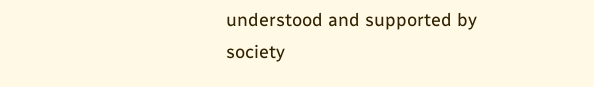understood and supported by society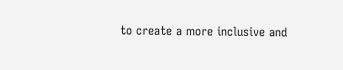to create a more inclusive and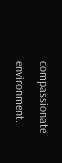compassionate environment.